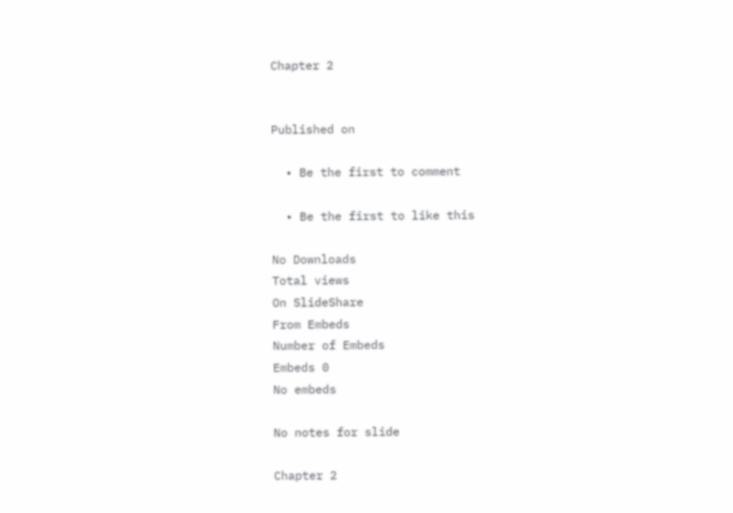Chapter 2


Published on

  • Be the first to comment

  • Be the first to like this

No Downloads
Total views
On SlideShare
From Embeds
Number of Embeds
Embeds 0
No embeds

No notes for slide

Chapter 2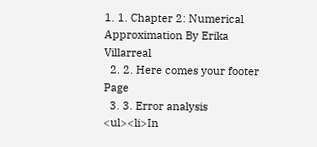1. 1. Chapter 2: Numerical Approximation By Erika Villarreal
  2. 2. Here comes your footer Page
  3. 3. Error analysis <ul><li>In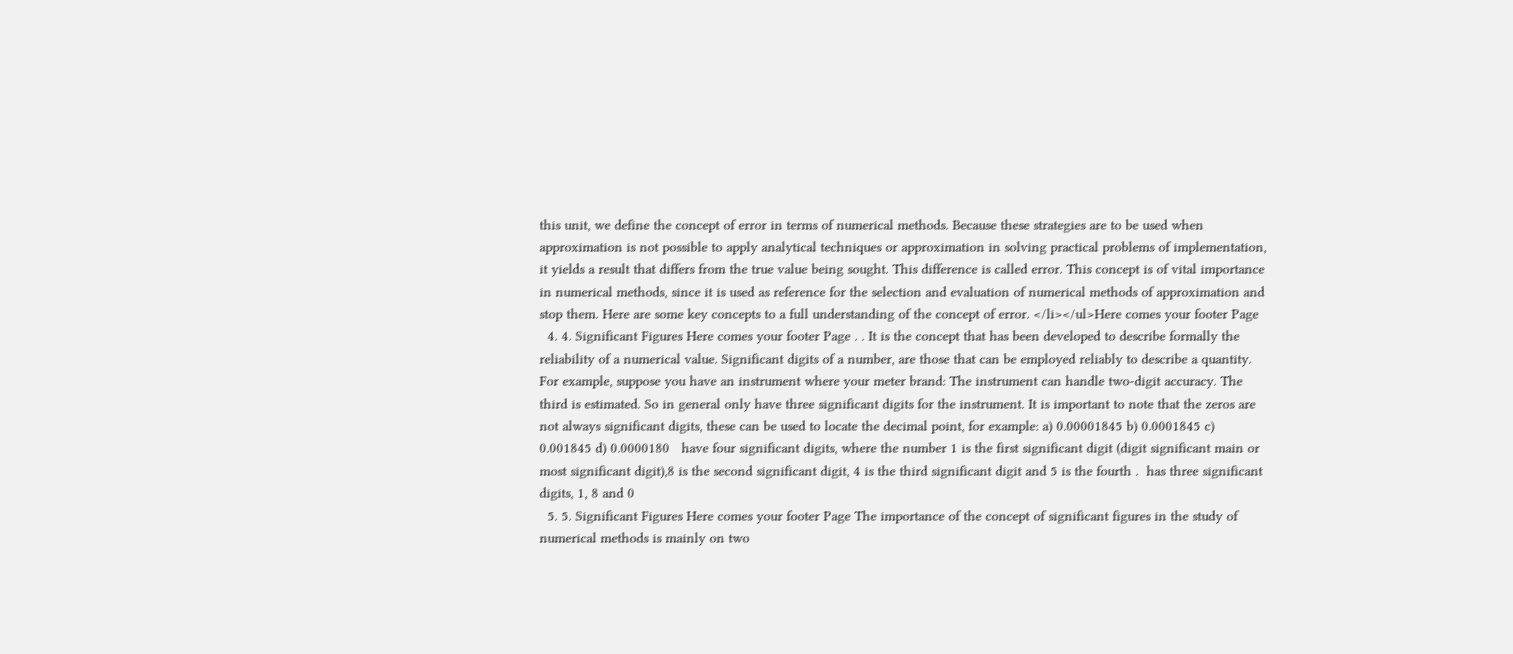this unit, we define the concept of error in terms of numerical methods. Because these strategies are to be used when approximation is not possible to apply analytical techniques or approximation in solving practical problems of implementation, it yields a result that differs from the true value being sought. This difference is called error. This concept is of vital importance in numerical methods, since it is used as reference for the selection and evaluation of numerical methods of approximation and stop them. Here are some key concepts to a full understanding of the concept of error. </li></ul>Here comes your footer Page
  4. 4. Significant Figures Here comes your footer Page . . It is the concept that has been developed to describe formally the reliability of a numerical value. Significant digits of a number, are those that can be employed reliably to describe a quantity. For example, suppose you have an instrument where your meter brand: The instrument can handle two-digit accuracy. The third is estimated. So in general only have three significant digits for the instrument. It is important to note that the zeros are not always significant digits, these can be used to locate the decimal point, for example: a) 0.00001845 b) 0.0001845 c) 0.001845 d) 0.0000180   have four significant digits, where the number 1 is the first significant digit (digit significant main or most significant digit),8 is the second significant digit, 4 is the third significant digit and 5 is the fourth .  has three significant digits, 1, 8 and 0
  5. 5. Significant Figures Here comes your footer Page The importance of the concept of significant figures in the study of numerical methods is mainly on two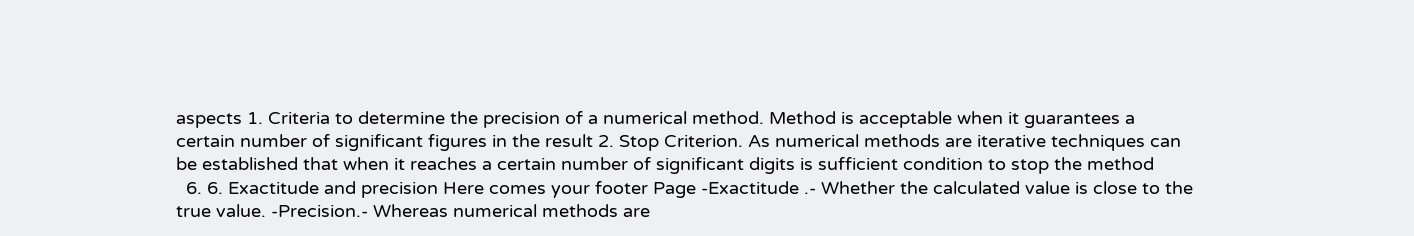aspects 1. Criteria to determine the precision of a numerical method. Method is acceptable when it guarantees a certain number of significant figures in the result 2. Stop Criterion. As numerical methods are iterative techniques can be established that when it reaches a certain number of significant digits is sufficient condition to stop the method
  6. 6. Exactitude and precision Here comes your footer Page -Exactitude .- Whether the calculated value is close to the true value. -Precision.- Whereas numerical methods are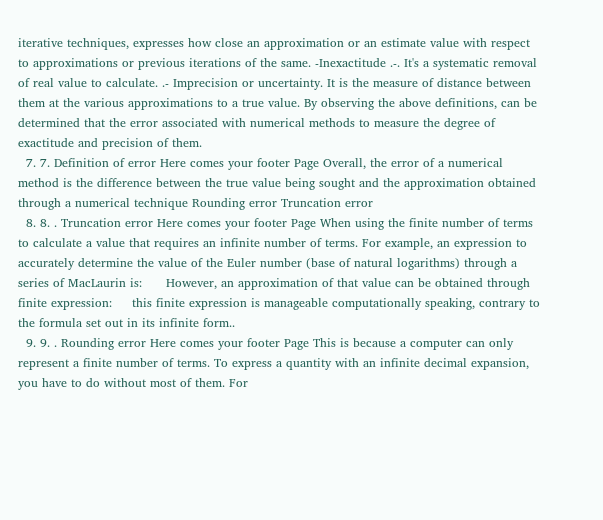iterative techniques, expresses how close an approximation or an estimate value with respect to approximations or previous iterations of the same. -Inexactitude .-. It's a systematic removal of real value to calculate. .- Imprecision or uncertainty. It is the measure of distance between them at the various approximations to a true value. By observing the above definitions, can be determined that the error associated with numerical methods to measure the degree of exactitude and precision of them.
  7. 7. Definition of error Here comes your footer Page Overall, the error of a numerical method is the difference between the true value being sought and the approximation obtained through a numerical technique Rounding error Truncation error
  8. 8. . Truncation error Here comes your footer Page When using the finite number of terms to calculate a value that requires an infinite number of terms. For example, an expression to accurately determine the value of the Euler number (base of natural logarithms) through a series of MacLaurin is:      However, an approximation of that value can be obtained through finite expression:     this finite expression is manageable computationally speaking, contrary to the formula set out in its infinite form..
  9. 9. . Rounding error Here comes your footer Page This is because a computer can only represent a finite number of terms. To express a quantity with an infinite decimal expansion, you have to do without most of them. For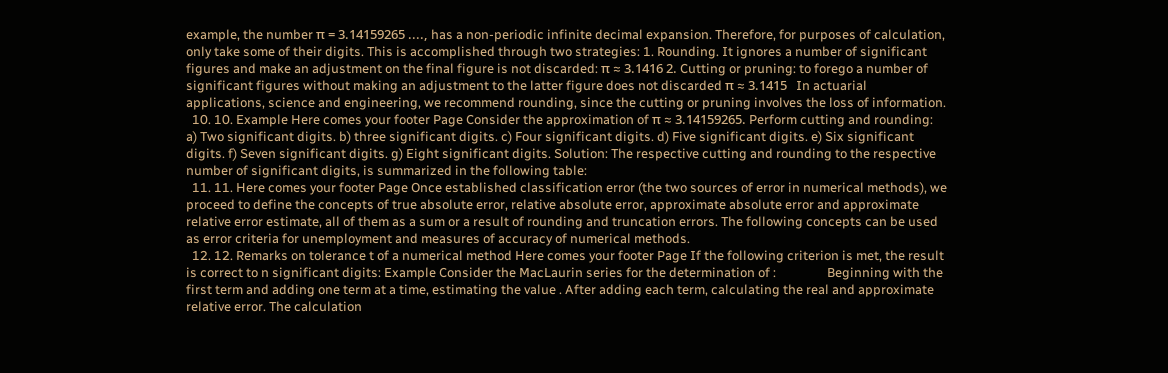example, the number π = 3.14159265 ...., has a non-periodic infinite decimal expansion. Therefore, for purposes of calculation, only take some of their digits. This is accomplished through two strategies: 1. Rounding. It ignores a number of significant figures and make an adjustment on the final figure is not discarded: π ≈ 3.1416 2. Cutting or pruning: to forego a number of significant figures without making an adjustment to the latter figure does not discarded π ≈ 3.1415   In actuarial applications, science and engineering, we recommend rounding, since the cutting or pruning involves the loss of information.
  10. 10. Example Here comes your footer Page Consider the approximation of π ≈ 3.14159265. Perform cutting and rounding: a) Two significant digits. b) three significant digits. c) Four significant digits. d) Five significant digits. e) Six significant digits. f) Seven significant digits. g) Eight significant digits. Solution: The respective cutting and rounding to the respective number of significant digits, is summarized in the following table:
  11. 11. Here comes your footer Page Once established classification error (the two sources of error in numerical methods), we proceed to define the concepts of true absolute error, relative absolute error, approximate absolute error and approximate relative error estimate, all of them as a sum or a result of rounding and truncation errors. The following concepts can be used as error criteria for unemployment and measures of accuracy of numerical methods.
  12. 12. Remarks on tolerance t of a numerical method Here comes your footer Page If the following criterion is met, the result is correct to n significant digits: Example Consider the MacLaurin series for the determination of :                 Beginning with the first term and adding one term at a time, estimating the value . After adding each term, calculating the real and approximate relative error. The calculation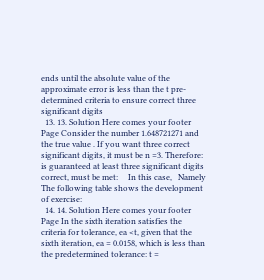ends until the absolute value of the approximate error is less than the t pre-determined criteria to ensure correct three significant digits
  13. 13. Solution Here comes your footer Page Consider the number 1.648721271 and the true value . If you want three correct significant digits, it must be n =3. Therefore:   is guaranteed at least three significant digits correct, must be met:     In this case,   Namely The following table shows the development of exercise:
  14. 14. Solution Here comes your footer Page In the sixth iteration satisfies the criteria for tolerance, ea <t, given that the sixth iteration, ea = 0.0158, which is less than the predetermined tolerance: t =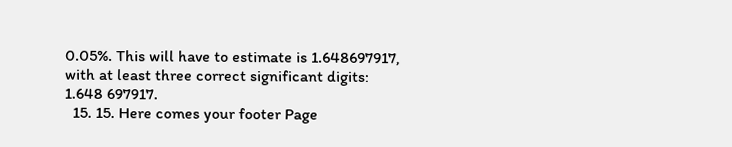0.05%. This will have to estimate is 1.648697917, with at least three correct significant digits: 1.648 697917.
  15. 15. Here comes your footer Page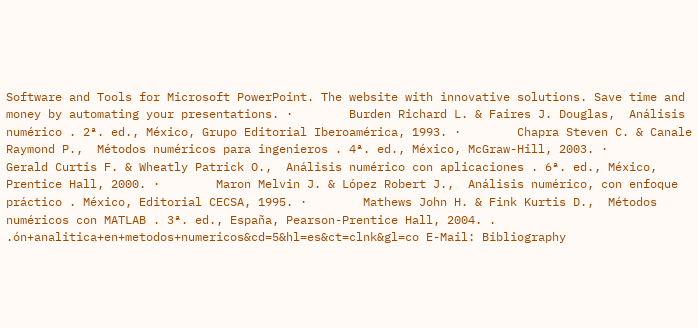Software and Tools for Microsoft PowerPoint. The website with innovative solutions. Save time and money by automating your presentations. ·        Burden Richard L. & Faires J. Douglas,  Análisis numérico . 2ª. ed., México, Grupo Editorial Iberoamérica, 1993. ·        Chapra Steven C. & Canale Raymond P.,  Métodos numéricos para ingenieros . 4ª. ed., México, McGraw-Hill, 2003. ·        Gerald Curtis F. & Wheatly Patrick O.,  Análisis numérico con aplicaciones . 6ª. ed., México, Prentice Hall, 2000. ·        Maron Melvin J. & López Robert J.,  Análisis numérico, con enfoque práctico . México, Editorial CECSA, 1995. ·        Mathews John H. & Fink Kurtis D.,  Métodos numéricos con MATLAB . 3ª. ed., España, Pearson-Prentice Hall, 2004. .   .ón+analitica+en+metodos+numericos&cd=5&hl=es&ct=clnk&gl=co E-Mail: Bibliography